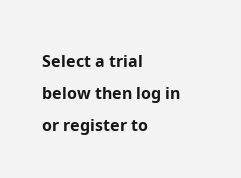Select a trial below then log in or register to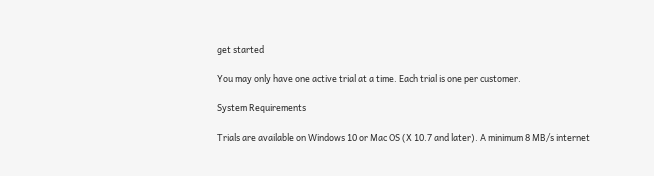get started

You may only have one active trial at a time. Each trial is one per customer.

System Requirements

Trials are available on Windows 10 or Mac OS (X 10.7 and later). A minimum 8 MB/s internet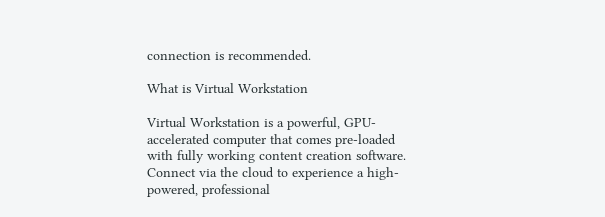connection is recommended.

What is Virtual Workstation

Virtual Workstation is a powerful, GPU-accelerated computer that comes pre-loaded with fully working content creation software. Connect via the cloud to experience a high-powered, professional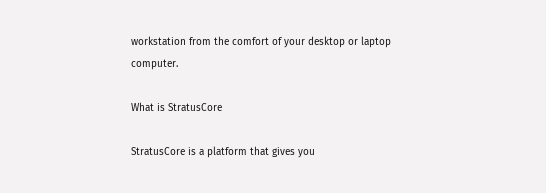workstation from the comfort of your desktop or laptop computer.

What is StratusCore

StratusCore is a platform that gives you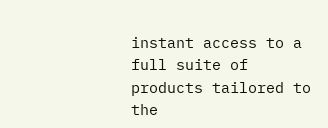instant access to a full suite of products tailored to the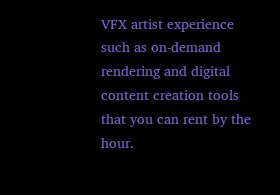VFX artist experience such as on-demand rendering and digital content creation tools that you can rent by the hour.